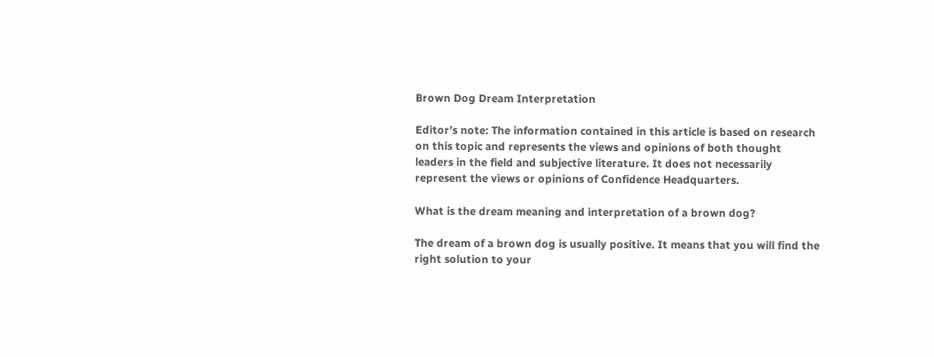Brown Dog Dream Interpretation

Editor’s note: The information contained in this article is based on research on this topic and represents the views and opinions of both thought leaders in the field and subjective literature. It does not necessarily represent the views or opinions of Confidence Headquarters.

What is the dream meaning and interpretation of a brown dog?

The dream of a brown dog is usually positive. It means that you will find the right solution to your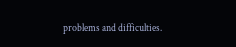problems and difficulties.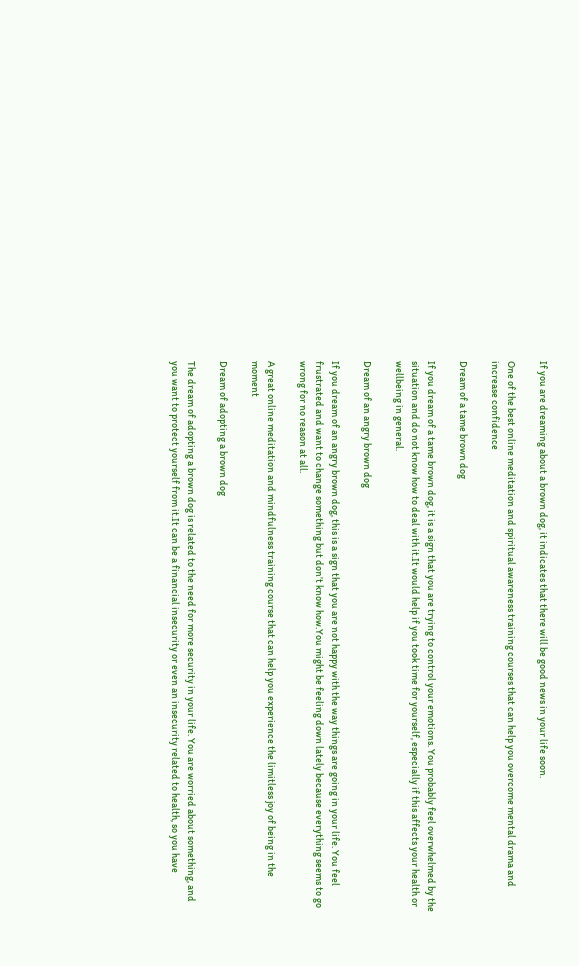If you are dreaming about a brown dog, it indicates that there will be good news in your life soon.

One of the best online meditation and spiritual awareness training courses that can help you overcome mental drama and increase confidence

Dream of a tame brown dog

If you dream of a tame brown dog, it is a sign that you are trying to control your emotions. You probably feel overwhelmed by the situation and do not know how to deal with it.It would help if you took time for yourself, especially if this affects your health or wellbeing in general.

Dream of an angry brown dog

If you dream of an angry brown dog, this is a sign that you are not happy with the way things are going in your life. You feel frustrated and want to change something but don’t know how.You might be feeling down lately because everything seems to go wrong for no reason at all.

A great online meditation and mindfulness training course that can help you experience the limitless joy of being in the moment

Dream of adopting a brown dog

The dream of adopting a brown dog is related to the need for more security in your life. You are worried about something, and you want to protect yourself from it.It can be a financial insecurity or even an insecurity related to health, so you have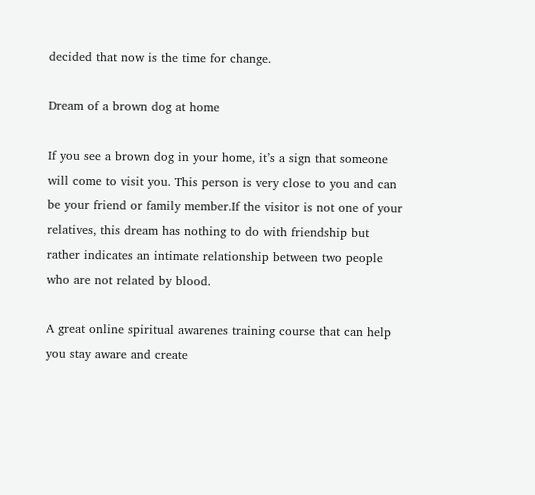decided that now is the time for change.

Dream of a brown dog at home

If you see a brown dog in your home, it’s a sign that someone will come to visit you. This person is very close to you and can be your friend or family member.If the visitor is not one of your relatives, this dream has nothing to do with friendship but rather indicates an intimate relationship between two people who are not related by blood.

A great online spiritual awarenes training course that can help you stay aware and create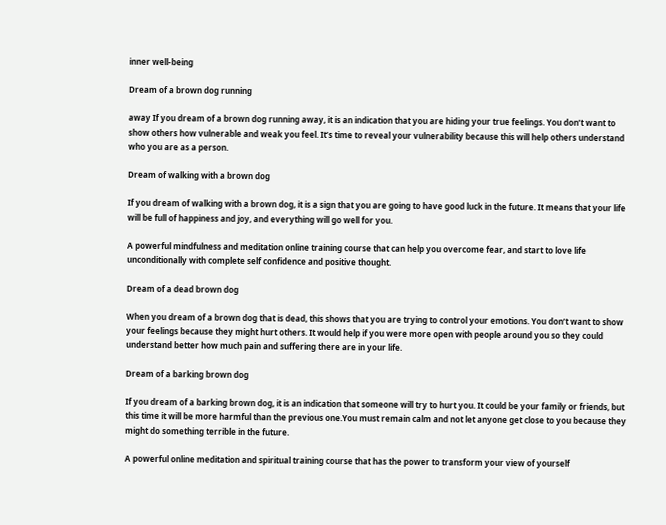inner well-being

Dream of a brown dog running

away If you dream of a brown dog running away, it is an indication that you are hiding your true feelings. You don’t want to show others how vulnerable and weak you feel. It’s time to reveal your vulnerability because this will help others understand who you are as a person.

Dream of walking with a brown dog

If you dream of walking with a brown dog, it is a sign that you are going to have good luck in the future. It means that your life will be full of happiness and joy, and everything will go well for you.

A powerful mindfulness and meditation online training course that can help you overcome fear, and start to love life unconditionally with complete self confidence and positive thought.

Dream of a dead brown dog

When you dream of a brown dog that is dead, this shows that you are trying to control your emotions. You don’t want to show your feelings because they might hurt others. It would help if you were more open with people around you so they could understand better how much pain and suffering there are in your life.

Dream of a barking brown dog

If you dream of a barking brown dog, it is an indication that someone will try to hurt you. It could be your family or friends, but this time it will be more harmful than the previous one.You must remain calm and not let anyone get close to you because they might do something terrible in the future.

A powerful online meditation and spiritual training course that has the power to transform your view of yourself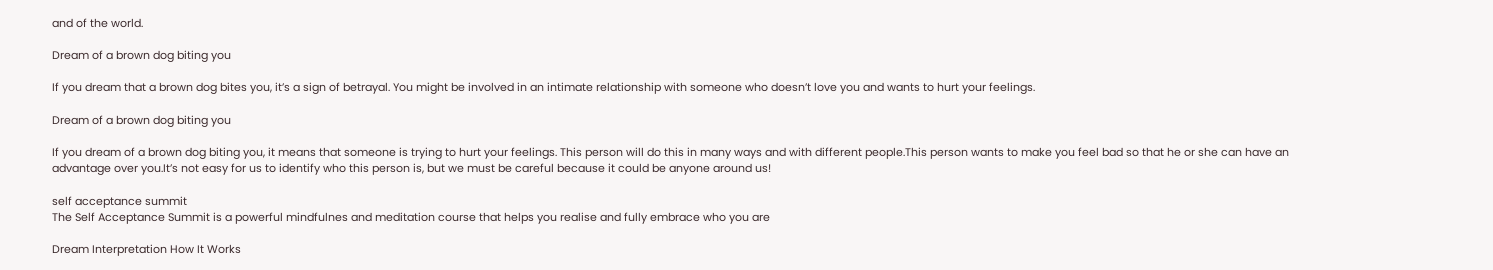and of the world.

Dream of a brown dog biting you

If you dream that a brown dog bites you, it’s a sign of betrayal. You might be involved in an intimate relationship with someone who doesn’t love you and wants to hurt your feelings.

Dream of a brown dog biting you

If you dream of a brown dog biting you, it means that someone is trying to hurt your feelings. This person will do this in many ways and with different people.This person wants to make you feel bad so that he or she can have an advantage over you.It’s not easy for us to identify who this person is, but we must be careful because it could be anyone around us!

self acceptance summit
The Self Acceptance Summit is a powerful mindfulnes and meditation course that helps you realise and fully embrace who you are

Dream Interpretation How It Works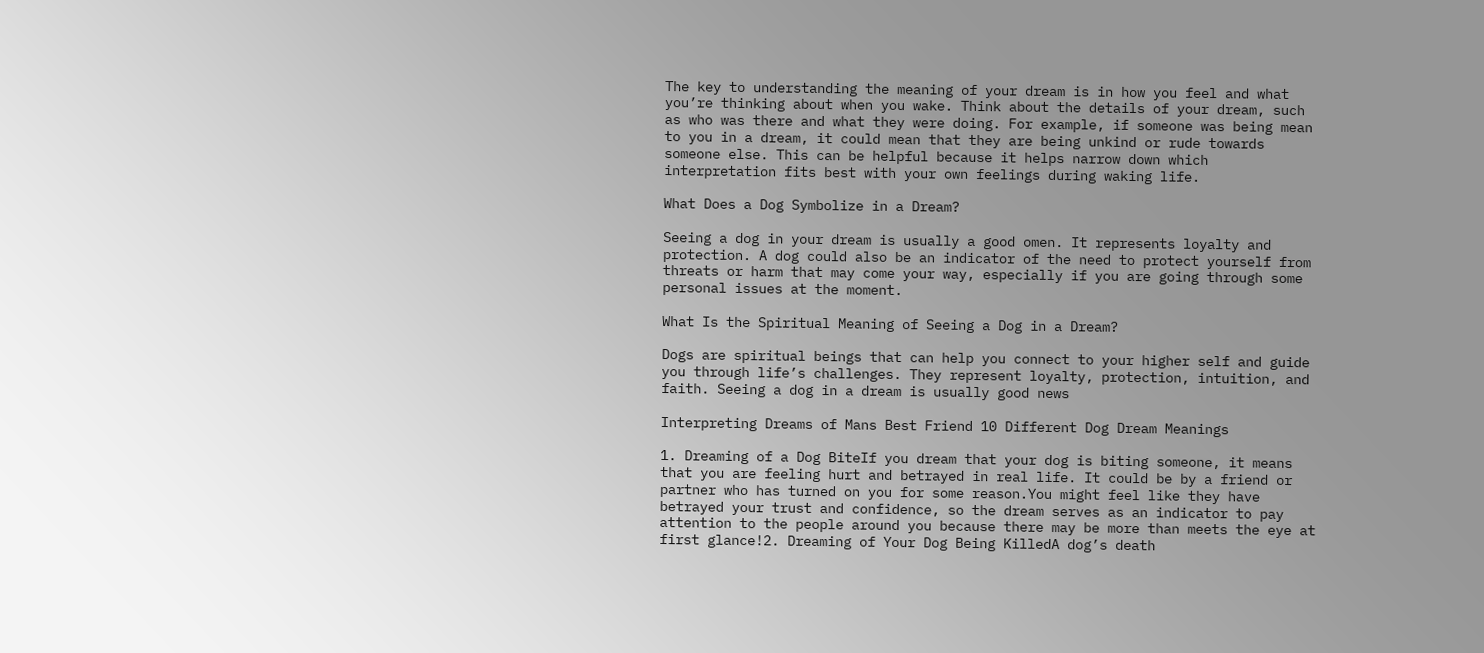The key to understanding the meaning of your dream is in how you feel and what you’re thinking about when you wake. Think about the details of your dream, such as who was there and what they were doing. For example, if someone was being mean to you in a dream, it could mean that they are being unkind or rude towards someone else. This can be helpful because it helps narrow down which interpretation fits best with your own feelings during waking life.

What Does a Dog Symbolize in a Dream?

Seeing a dog in your dream is usually a good omen. It represents loyalty and protection. A dog could also be an indicator of the need to protect yourself from threats or harm that may come your way, especially if you are going through some personal issues at the moment.

What Is the Spiritual Meaning of Seeing a Dog in a Dream?

Dogs are spiritual beings that can help you connect to your higher self and guide you through life’s challenges. They represent loyalty, protection, intuition, and faith. Seeing a dog in a dream is usually good news

Interpreting Dreams of Mans Best Friend 10 Different Dog Dream Meanings

1. Dreaming of a Dog BiteIf you dream that your dog is biting someone, it means that you are feeling hurt and betrayed in real life. It could be by a friend or partner who has turned on you for some reason.You might feel like they have betrayed your trust and confidence, so the dream serves as an indicator to pay attention to the people around you because there may be more than meets the eye at first glance!2. Dreaming of Your Dog Being KilledA dog’s death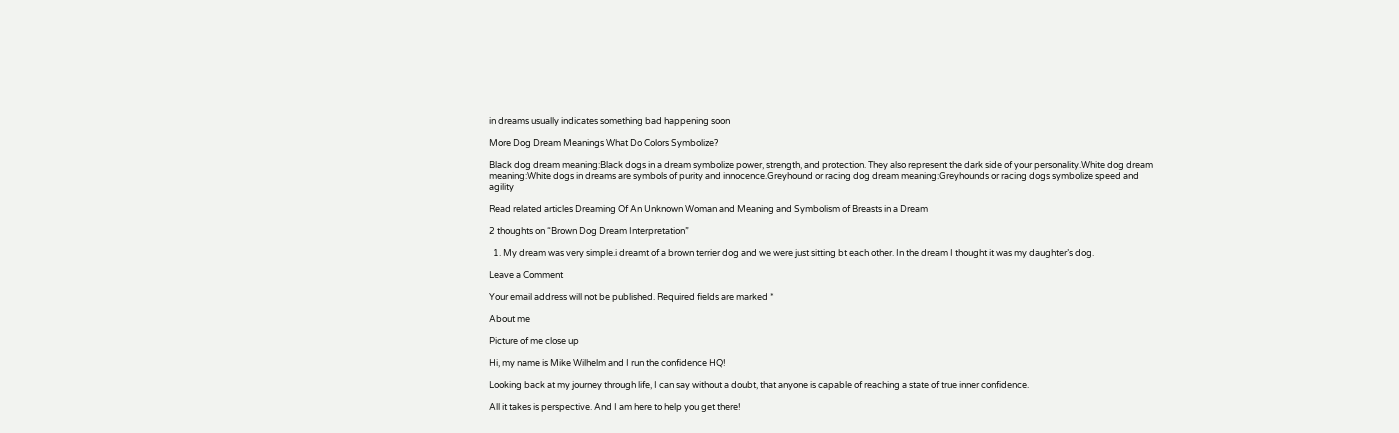in dreams usually indicates something bad happening soon

More Dog Dream Meanings What Do Colors Symbolize?

Black dog dream meaning:Black dogs in a dream symbolize power, strength, and protection. They also represent the dark side of your personality.White dog dream meaning:White dogs in dreams are symbols of purity and innocence.Greyhound or racing dog dream meaning:Greyhounds or racing dogs symbolize speed and agility

Read related articles Dreaming Of An Unknown Woman and Meaning and Symbolism of Breasts in a Dream

2 thoughts on “Brown Dog Dream Interpretation”

  1. My dream was very simple.i dreamt of a brown terrier dog and we were just sitting bt each other. In the dream I thought it was my daughter’s dog.

Leave a Comment

Your email address will not be published. Required fields are marked *

About me

Picture of me close up

Hi, my name is Mike Wilhelm and I run the confidence HQ!

Looking back at my journey through life, I can say without a doubt, that anyone is capable of reaching a state of true inner confidence.

All it takes is perspective. And I am here to help you get there!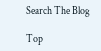Search The Blog

Top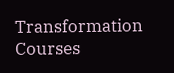Transformation Courses